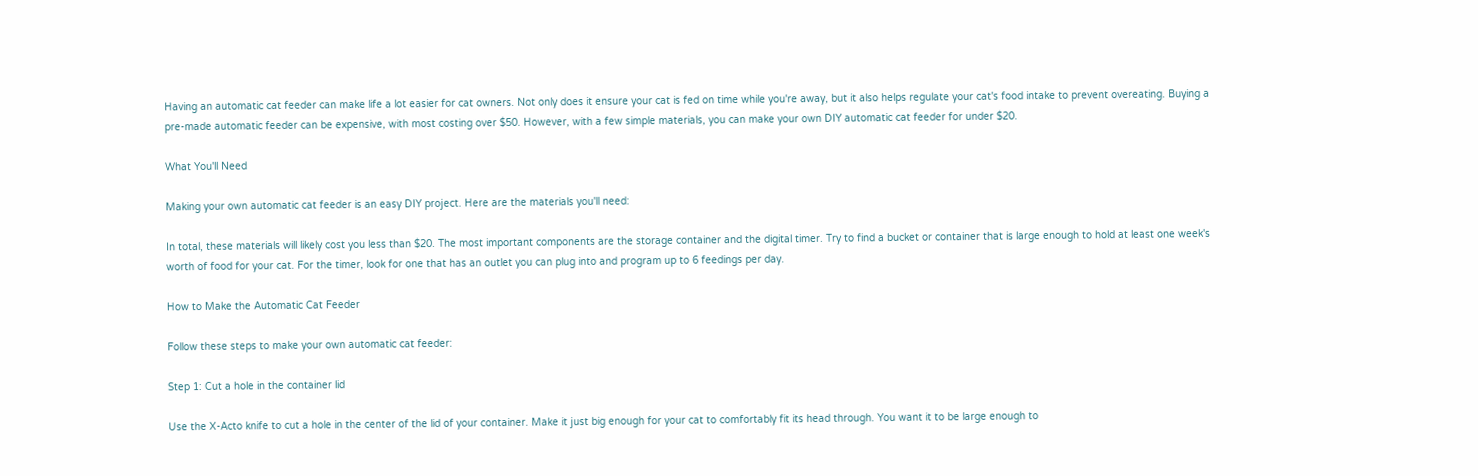Having an automatic cat feeder can make life a lot easier for cat owners. Not only does it ensure your cat is fed on time while you're away, but it also helps regulate your cat's food intake to prevent overeating. Buying a pre-made automatic feeder can be expensive, with most costing over $50. However, with a few simple materials, you can make your own DIY automatic cat feeder for under $20.

What You'll Need

Making your own automatic cat feeder is an easy DIY project. Here are the materials you'll need:

In total, these materials will likely cost you less than $20. The most important components are the storage container and the digital timer. Try to find a bucket or container that is large enough to hold at least one week's worth of food for your cat. For the timer, look for one that has an outlet you can plug into and program up to 6 feedings per day.

How to Make the Automatic Cat Feeder

Follow these steps to make your own automatic cat feeder:

Step 1: Cut a hole in the container lid

Use the X-Acto knife to cut a hole in the center of the lid of your container. Make it just big enough for your cat to comfortably fit its head through. You want it to be large enough to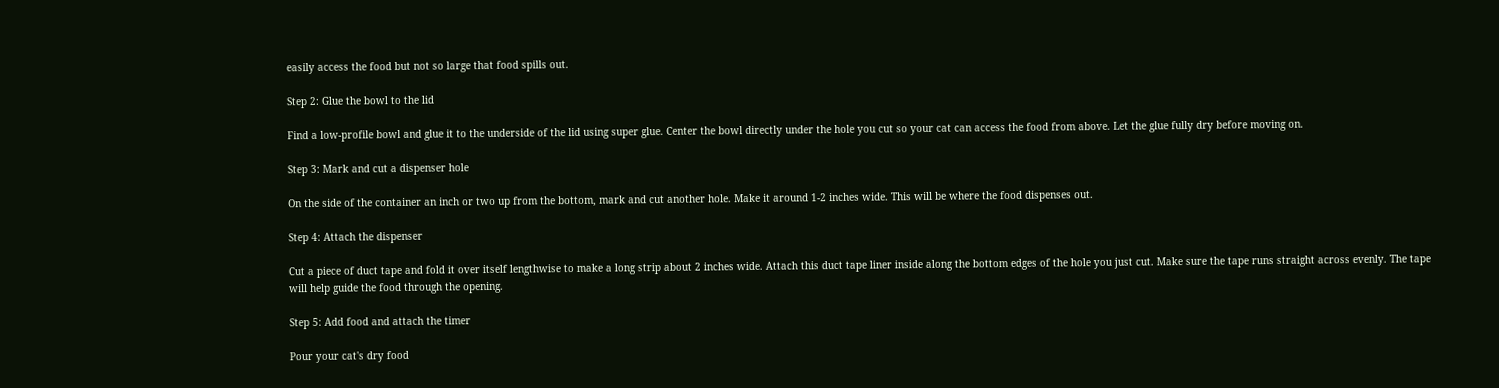easily access the food but not so large that food spills out.

Step 2: Glue the bowl to the lid

Find a low-profile bowl and glue it to the underside of the lid using super glue. Center the bowl directly under the hole you cut so your cat can access the food from above. Let the glue fully dry before moving on.

Step 3: Mark and cut a dispenser hole

On the side of the container an inch or two up from the bottom, mark and cut another hole. Make it around 1-2 inches wide. This will be where the food dispenses out.

Step 4: Attach the dispenser

Cut a piece of duct tape and fold it over itself lengthwise to make a long strip about 2 inches wide. Attach this duct tape liner inside along the bottom edges of the hole you just cut. Make sure the tape runs straight across evenly. The tape will help guide the food through the opening.

Step 5: Add food and attach the timer

Pour your cat's dry food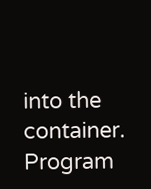into the container. Program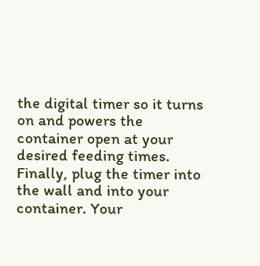the digital timer so it turns on and powers the container open at your desired feeding times. Finally, plug the timer into the wall and into your container. Your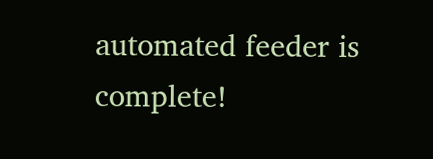automated feeder is complete!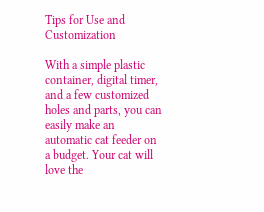Tips for Use and Customization

With a simple plastic container, digital timer, and a few customized holes and parts, you can easily make an automatic cat feeder on a budget. Your cat will love the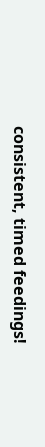consistent, timed feedings!